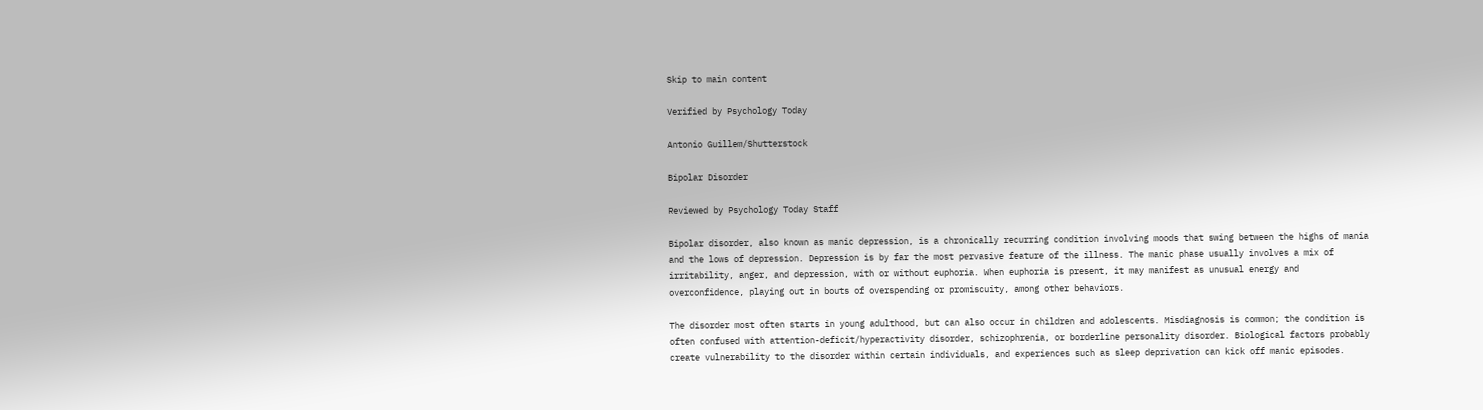Skip to main content

Verified by Psychology Today

Antonio Guillem/Shutterstock

Bipolar Disorder

Reviewed by Psychology Today Staff

Bipolar disorder, also known as manic depression, is a chronically recurring condition involving moods that swing between the highs of mania and the lows of depression. Depression is by far the most pervasive feature of the illness. The manic phase usually involves a mix of irritability, anger, and depression, with or without euphoria. When euphoria is present, it may manifest as unusual energy and overconfidence, playing out in bouts of overspending or promiscuity, among other behaviors.

The disorder most often starts in young adulthood, but can also occur in children and adolescents. Misdiagnosis is common; the condition is often confused with attention-deficit/hyperactivity disorder, schizophrenia, or borderline personality disorder. Biological factors probably create vulnerability to the disorder within certain individuals, and experiences such as sleep deprivation can kick off manic episodes.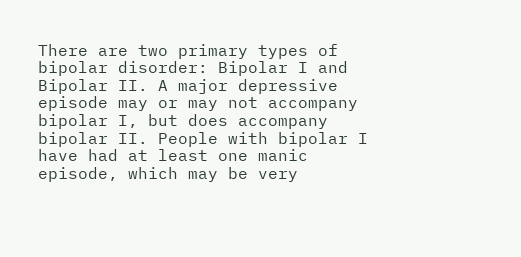There are two primary types of bipolar disorder: Bipolar I and Bipolar II. A major depressive episode may or may not accompany bipolar I, but does accompany bipolar II. People with bipolar I have had at least one manic episode, which may be very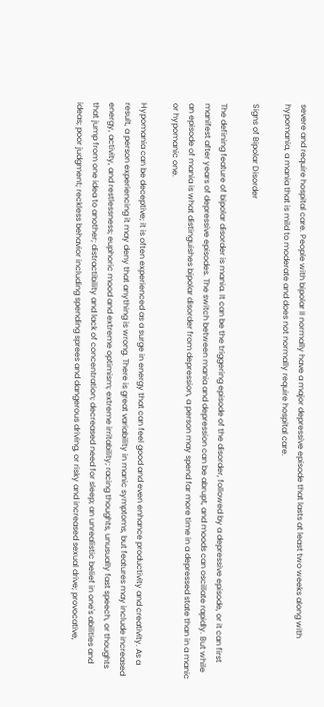severe and require hospital care. People with bipolar II normally have a major depressive episode that lasts at least two weeks along with hypomania, a mania that is mild to moderate and does not normally require hospital care.

Signs of Bipolar Disorder

The defining feature of bipolar disorder is mania. It can be the triggering episode of the disorder, followed by a depressive episode, or it can first manifest after years of depressive episodes. The switch between mania and depression can be abrupt, and moods can oscillate rapidly. But while an episode of mania is what distinguishes bipolar disorder from depression, a person may spend far more time in a depressed state than in a manic or hypomanic one.

Hypomania can be deceptive; it is often experienced as a surge in energy that can feel good and even enhance productivity and creativity. As a result, a person experiencing it may deny that anything is wrong. There is great variability in manic symptoms, but features may include increased energy, activity, and restlessness; euphoric mood and extreme optimism; extreme irritability; racing thoughts, unusually fast speech, or thoughts that jump from one idea to another; distractibility and lack of concentration; decreased need for sleep; an unrealistic belief in one's abilities and ideas; poor judgment; reckless behavior including spending sprees and dangerous driving, or risky and increased sexual drive; provocative,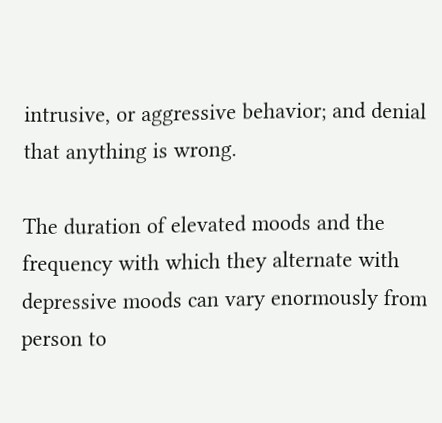intrusive, or aggressive behavior; and denial that anything is wrong.

The duration of elevated moods and the frequency with which they alternate with depressive moods can vary enormously from person to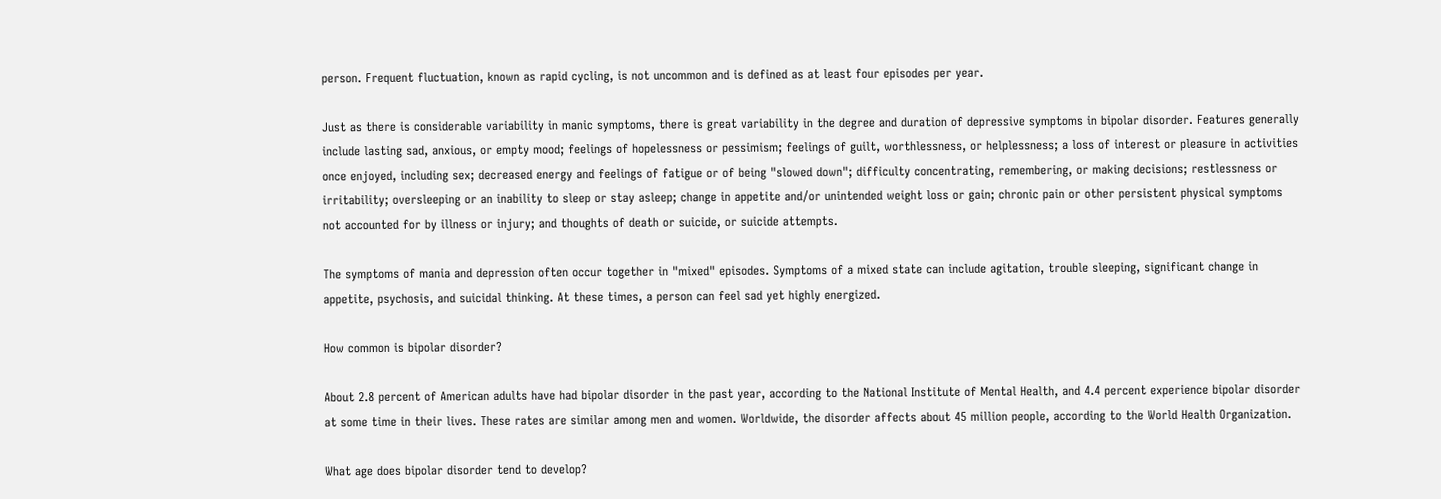person. Frequent fluctuation, known as rapid cycling, is not uncommon and is defined as at least four episodes per year.

Just as there is considerable variability in manic symptoms, there is great variability in the degree and duration of depressive symptoms in bipolar disorder. Features generally include lasting sad, anxious, or empty mood; feelings of hopelessness or pessimism; feelings of guilt, worthlessness, or helplessness; a loss of interest or pleasure in activities once enjoyed, including sex; decreased energy and feelings of fatigue or of being "slowed down"; difficulty concentrating, remembering, or making decisions; restlessness or irritability; oversleeping or an inability to sleep or stay asleep; change in appetite and/or unintended weight loss or gain; chronic pain or other persistent physical symptoms not accounted for by illness or injury; and thoughts of death or suicide, or suicide attempts.

The symptoms of mania and depression often occur together in "mixed" episodes. Symptoms of a mixed state can include agitation, trouble sleeping, significant change in appetite, psychosis, and suicidal thinking. At these times, a person can feel sad yet highly energized.

How common is bipolar disorder?

About 2.8 percent of American adults have had bipolar disorder in the past year, according to the National Institute of Mental Health, and 4.4 percent experience bipolar disorder at some time in their lives. These rates are similar among men and women. Worldwide, the disorder affects about 45 million people, according to the World Health Organization.

What age does bipolar disorder tend to develop?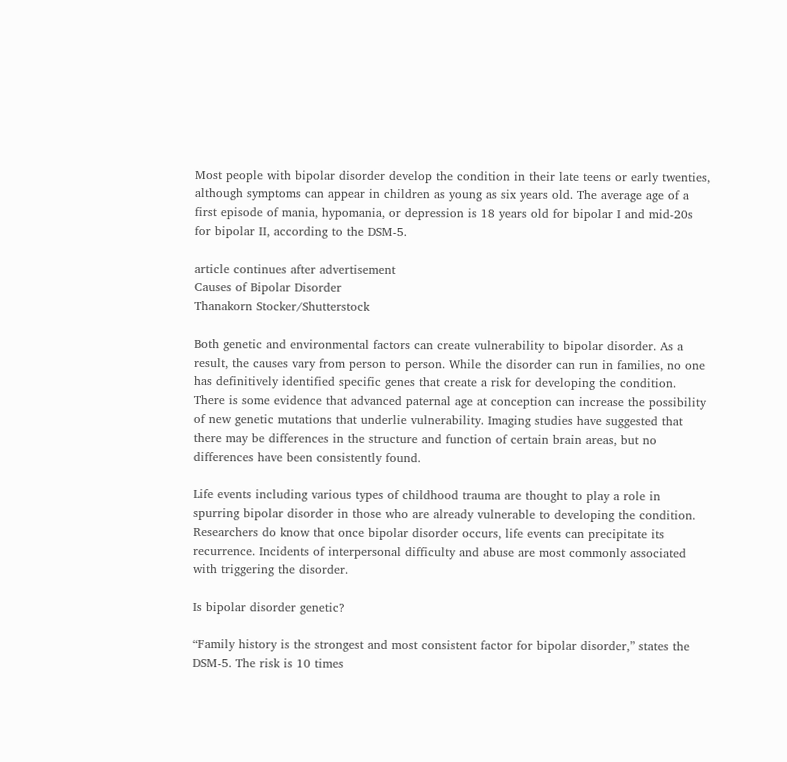Most people with bipolar disorder develop the condition in their late teens or early twenties, although symptoms can appear in children as young as six years old. The average age of a first episode of mania, hypomania, or depression is 18 years old for bipolar I and mid-20s for bipolar II, according to the DSM-5.

article continues after advertisement
Causes of Bipolar Disorder
Thanakorn Stocker/Shutterstock

Both genetic and environmental factors can create vulnerability to bipolar disorder. As a result, the causes vary from person to person. While the disorder can run in families, no one has definitively identified specific genes that create a risk for developing the condition. There is some evidence that advanced paternal age at conception can increase the possibility of new genetic mutations that underlie vulnerability. Imaging studies have suggested that there may be differences in the structure and function of certain brain areas, but no differences have been consistently found.

Life events including various types of childhood trauma are thought to play a role in spurring bipolar disorder in those who are already vulnerable to developing the condition. Researchers do know that once bipolar disorder occurs, life events can precipitate its recurrence. Incidents of interpersonal difficulty and abuse are most commonly associated with triggering the disorder.

Is bipolar disorder genetic?

“Family history is the strongest and most consistent factor for bipolar disorder,” states the DSM-5. The risk is 10 times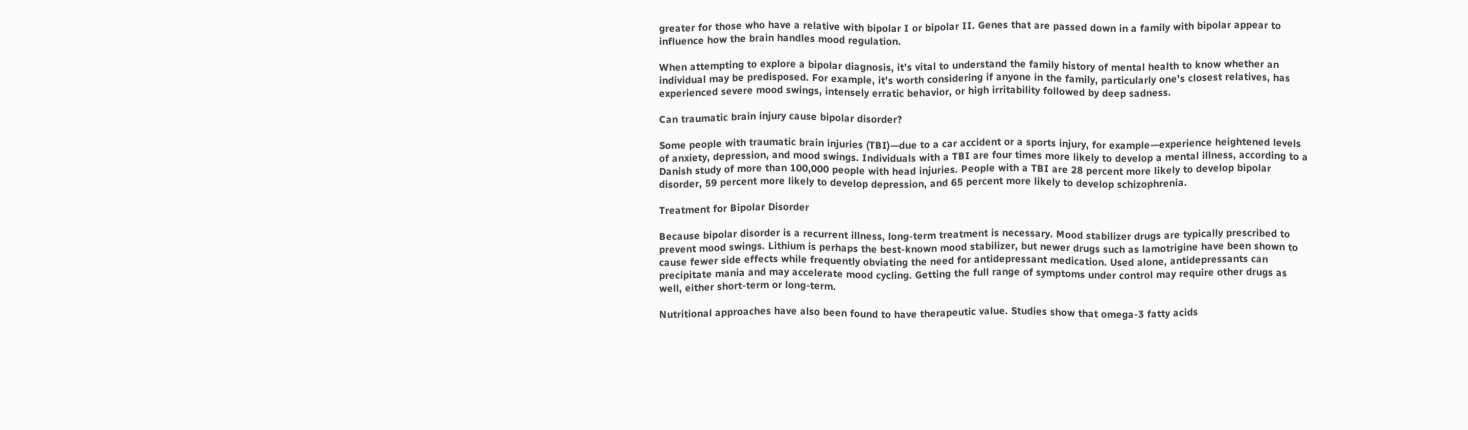greater for those who have a relative with bipolar I or bipolar II. Genes that are passed down in a family with bipolar appear to influence how the brain handles mood regulation.

When attempting to explore a bipolar diagnosis, it’s vital to understand the family history of mental health to know whether an individual may be predisposed. For example, it’s worth considering if anyone in the family, particularly one’s closest relatives, has experienced severe mood swings, intensely erratic behavior, or high irritability followed by deep sadness.

Can traumatic brain injury cause bipolar disorder?

Some people with traumatic brain injuries (TBI)—due to a car accident or a sports injury, for example—experience heightened levels of anxiety, depression, and mood swings. Individuals with a TBI are four times more likely to develop a mental illness, according to a Danish study of more than 100,000 people with head injuries. People with a TBI are 28 percent more likely to develop bipolar disorder, 59 percent more likely to develop depression, and 65 percent more likely to develop schizophrenia.

Treatment for Bipolar Disorder

Because bipolar disorder is a recurrent illness, long-term treatment is necessary. Mood stabilizer drugs are typically prescribed to prevent mood swings. Lithium is perhaps the best-known mood stabilizer, but newer drugs such as lamotrigine have been shown to cause fewer side effects while frequently obviating the need for antidepressant medication. Used alone, antidepressants can precipitate mania and may accelerate mood cycling. Getting the full range of symptoms under control may require other drugs as well, either short-term or long-term.

Nutritional approaches have also been found to have therapeutic value. Studies show that omega-3 fatty acids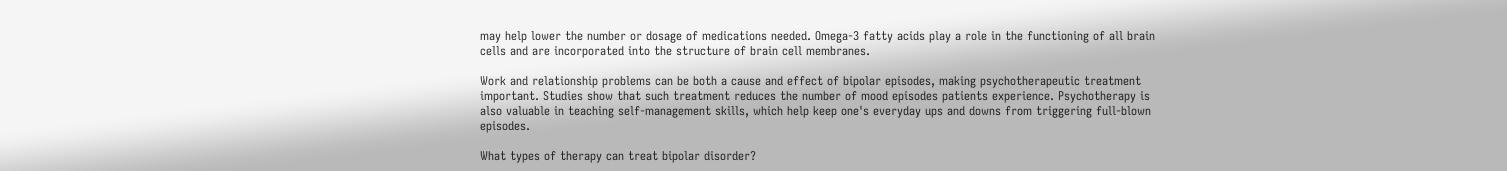may help lower the number or dosage of medications needed. Omega-3 fatty acids play a role in the functioning of all brain cells and are incorporated into the structure of brain cell membranes.

Work and relationship problems can be both a cause and effect of bipolar episodes, making psychotherapeutic treatment important. Studies show that such treatment reduces the number of mood episodes patients experience. Psychotherapy is also valuable in teaching self-management skills, which help keep one's everyday ups and downs from triggering full-blown episodes.

What types of therapy can treat bipolar disorder?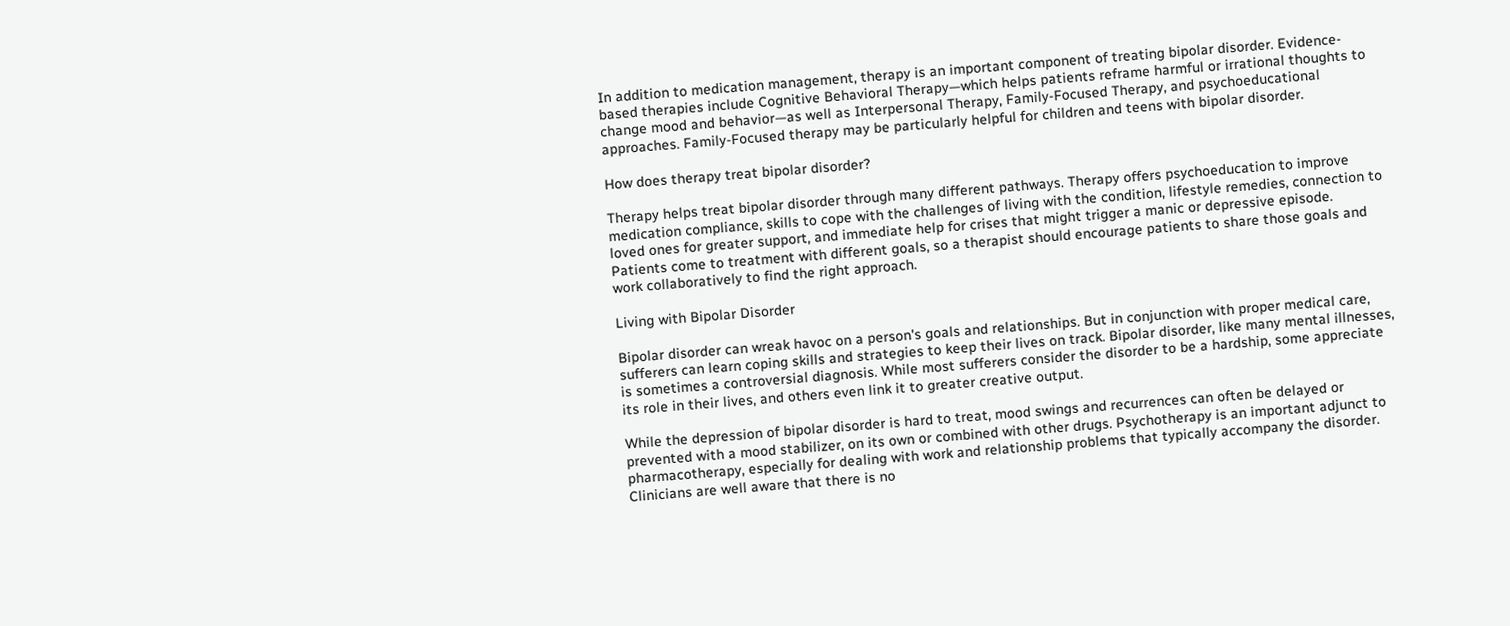In addition to medication management, therapy is an important component of treating bipolar disorder. Evidence-based therapies include Cognitive Behavioral Therapy—which helps patients reframe harmful or irrational thoughts to change mood and behavior—as well as Interpersonal Therapy, Family-Focused Therapy, and psychoeducational approaches. Family-Focused therapy may be particularly helpful for children and teens with bipolar disorder.

How does therapy treat bipolar disorder?

Therapy helps treat bipolar disorder through many different pathways. Therapy offers psychoeducation to improve medication compliance, skills to cope with the challenges of living with the condition, lifestyle remedies, connection to loved ones for greater support, and immediate help for crises that might trigger a manic or depressive episode. Patients come to treatment with different goals, so a therapist should encourage patients to share those goals and work collaboratively to find the right approach.

Living with Bipolar Disorder

Bipolar disorder can wreak havoc on a person's goals and relationships. But in conjunction with proper medical care, sufferers can learn coping skills and strategies to keep their lives on track. Bipolar disorder, like many mental illnesses, is sometimes a controversial diagnosis. While most sufferers consider the disorder to be a hardship, some appreciate its role in their lives, and others even link it to greater creative output.

While the depression of bipolar disorder is hard to treat, mood swings and recurrences can often be delayed or prevented with a mood stabilizer, on its own or combined with other drugs. Psychotherapy is an important adjunct to pharmacotherapy, especially for dealing with work and relationship problems that typically accompany the disorder. Clinicians are well aware that there is no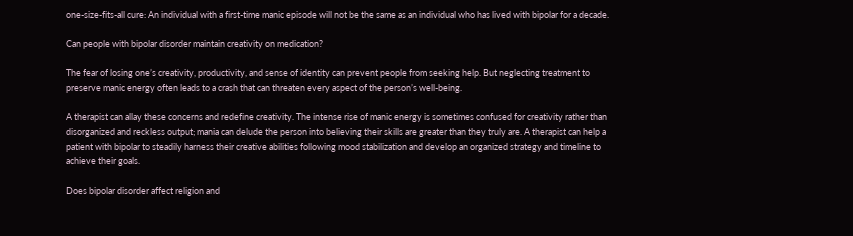one-size-fits-all cure: An individual with a first-time manic episode will not be the same as an individual who has lived with bipolar for a decade.

Can people with bipolar disorder maintain creativity on medication?

The fear of losing one’s creativity, productivity, and sense of identity can prevent people from seeking help. But neglecting treatment to preserve manic energy often leads to a crash that can threaten every aspect of the person’s well-being.

A therapist can allay these concerns and redefine creativity. The intense rise of manic energy is sometimes confused for creativity rather than disorganized and reckless output; mania can delude the person into believing their skills are greater than they truly are. A therapist can help a patient with bipolar to steadily harness their creative abilities following mood stabilization and develop an organized strategy and timeline to achieve their goals.

Does bipolar disorder affect religion and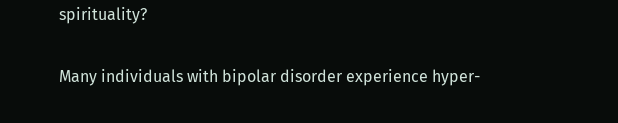spirituality?

Many individuals with bipolar disorder experience hyper-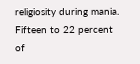religiosity during mania. Fifteen to 22 percent of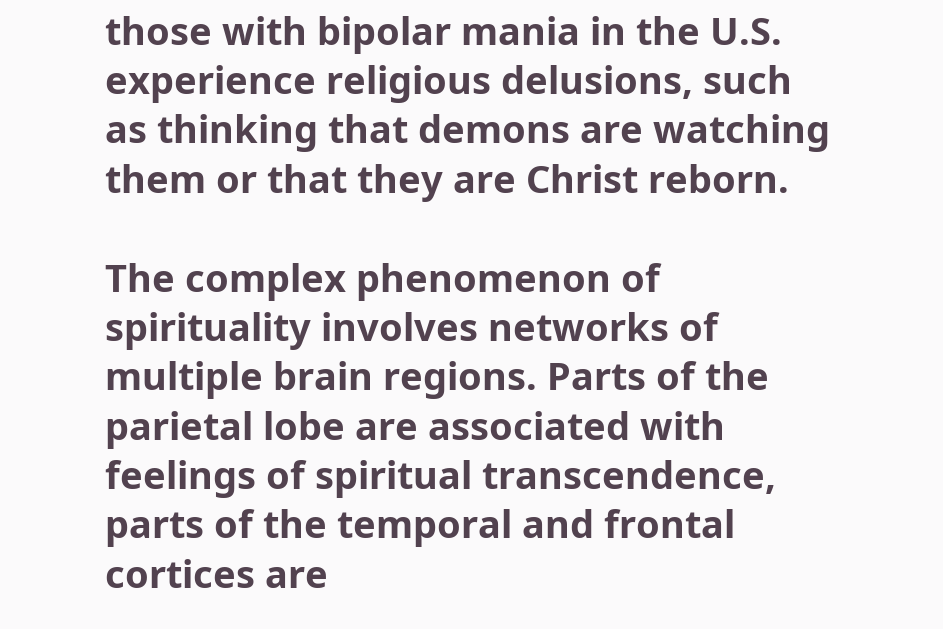those with bipolar mania in the U.S. experience religious delusions, such as thinking that demons are watching them or that they are Christ reborn.

The complex phenomenon of spirituality involves networks of multiple brain regions. Parts of the parietal lobe are associated with feelings of spiritual transcendence, parts of the temporal and frontal cortices are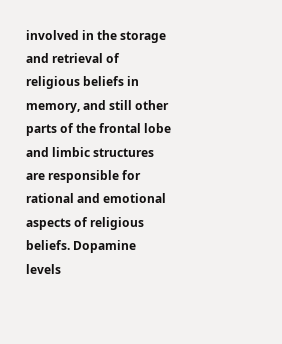involved in the storage and retrieval of religious beliefs in memory, and still other parts of the frontal lobe and limbic structures are responsible for rational and emotional aspects of religious beliefs. Dopamine levels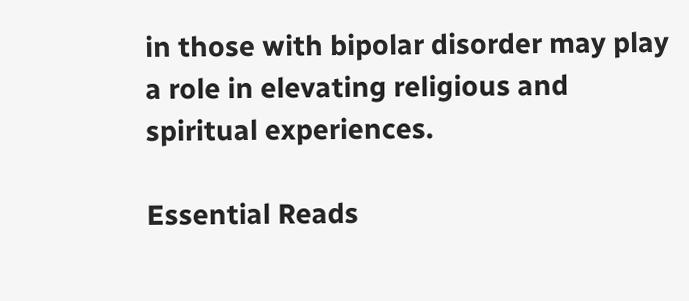in those with bipolar disorder may play a role in elevating religious and spiritual experiences.

Essential Reads